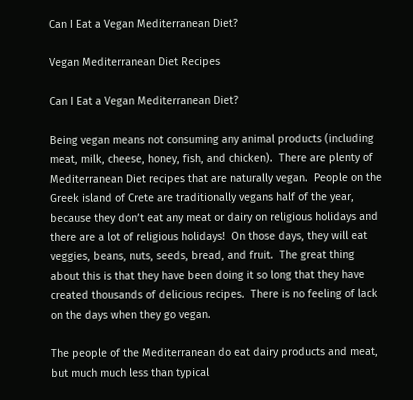Can I Eat a Vegan Mediterranean Diet?

Vegan Mediterranean Diet Recipes

Can I Eat a Vegan Mediterranean Diet?

Being vegan means not consuming any animal products (including meat, milk, cheese, honey, fish, and chicken).  There are plenty of Mediterranean Diet recipes that are naturally vegan.  People on the Greek island of Crete are traditionally vegans half of the year, because they don’t eat any meat or dairy on religious holidays and there are a lot of religious holidays!  On those days, they will eat veggies, beans, nuts, seeds, bread, and fruit.  The great thing about this is that they have been doing it so long that they have created thousands of delicious recipes.  There is no feeling of lack on the days when they go vegan.

The people of the Mediterranean do eat dairy products and meat, but much much less than typical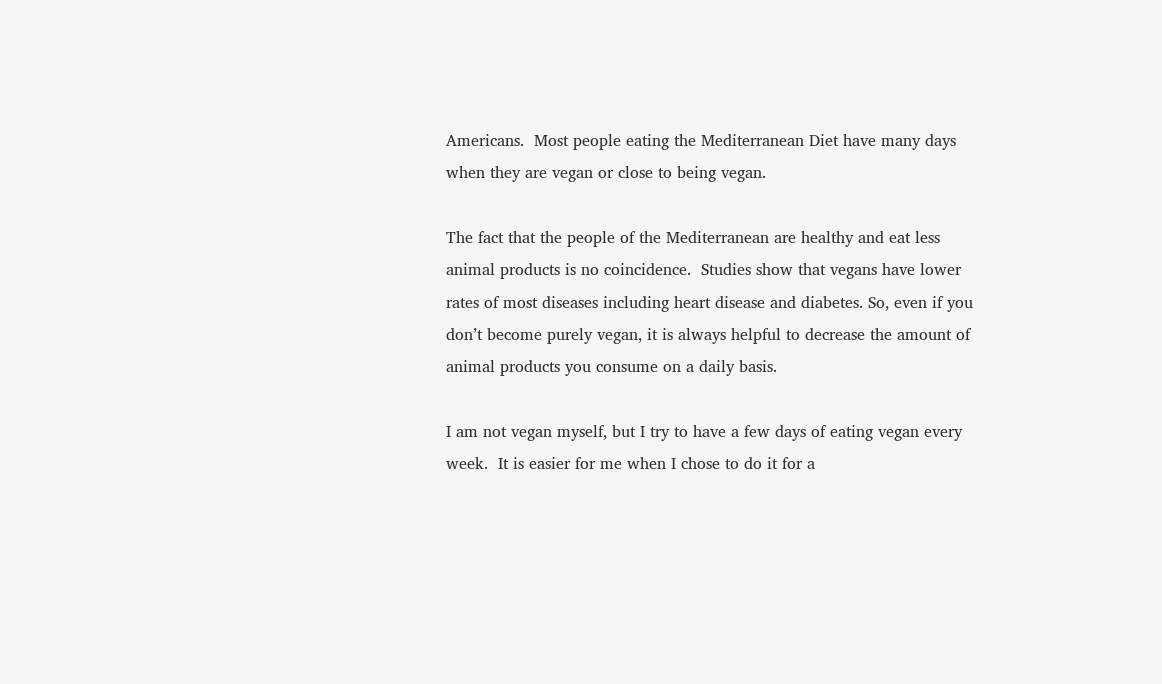Americans.  Most people eating the Mediterranean Diet have many days when they are vegan or close to being vegan.

The fact that the people of the Mediterranean are healthy and eat less animal products is no coincidence.  Studies show that vegans have lower rates of most diseases including heart disease and diabetes. So, even if you don’t become purely vegan, it is always helpful to decrease the amount of animal products you consume on a daily basis.

I am not vegan myself, but I try to have a few days of eating vegan every week.  It is easier for me when I chose to do it for a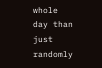whole day than just randomly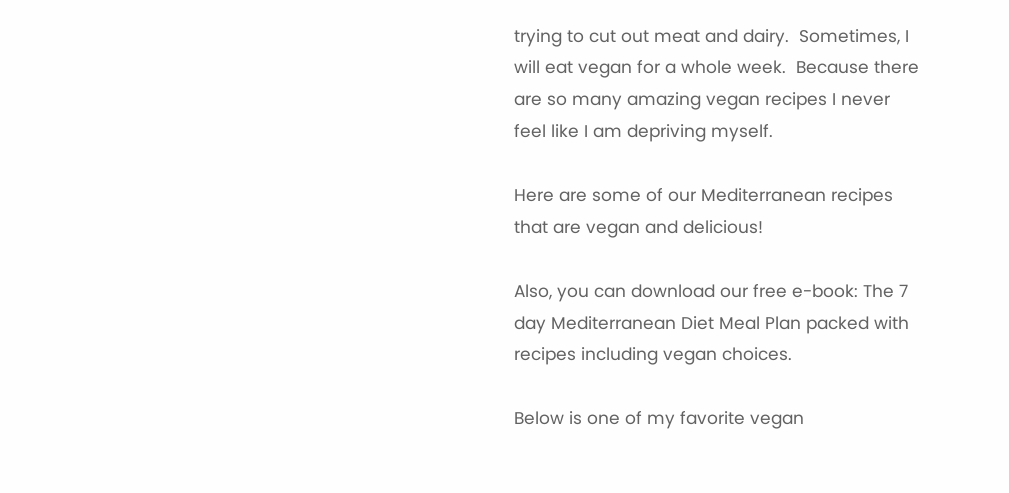trying to cut out meat and dairy.  Sometimes, I will eat vegan for a whole week.  Because there are so many amazing vegan recipes I never feel like I am depriving myself.

Here are some of our Mediterranean recipes that are vegan and delicious!

Also, you can download our free e-book: The 7 day Mediterranean Diet Meal Plan packed with recipes including vegan choices.

Below is one of my favorite vegan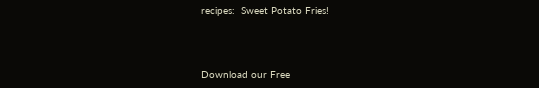recipes:  Sweet Potato Fries!



Download our Free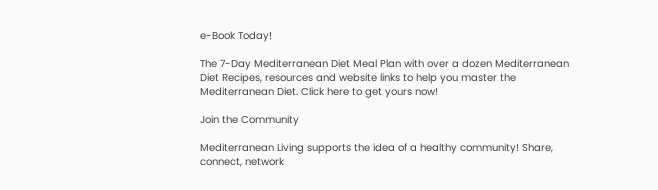e-Book Today!

The 7-Day Mediterranean Diet Meal Plan with over a dozen Mediterranean Diet Recipes, resources and website links to help you master the Mediterranean Diet. Click here to get yours now!

Join the Community

Mediterranean Living supports the idea of a healthy community! Share, connect, network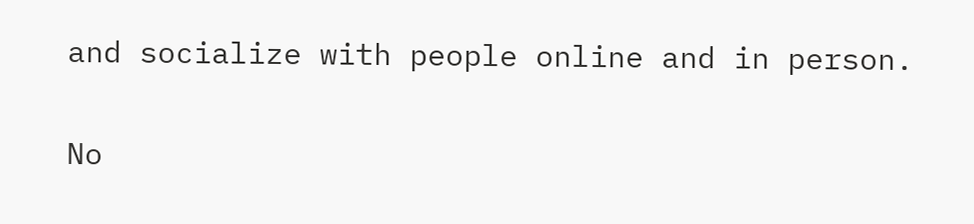and socialize with people online and in person.

No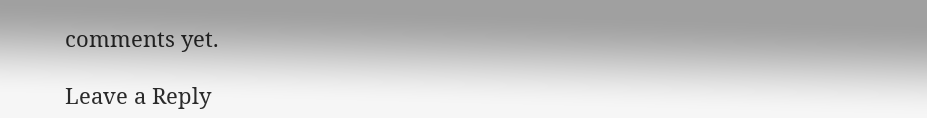comments yet.

Leave a Reply